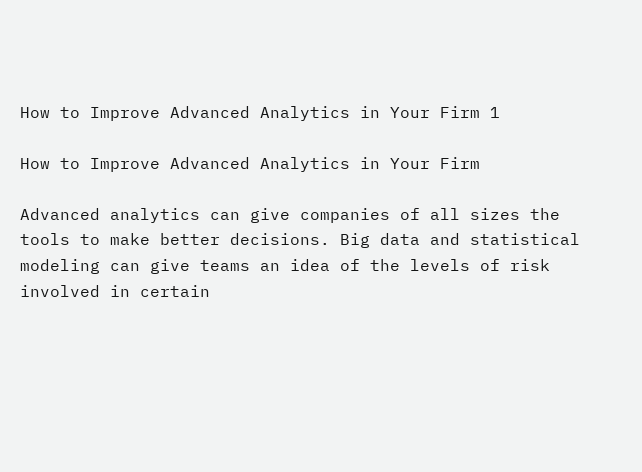How to Improve Advanced Analytics in Your Firm 1

How to Improve Advanced Analytics in Your Firm

Advanced analytics can give companies of all sizes the tools to make better decisions. Big data and statistical modeling can give teams an idea of the levels of risk involved in certain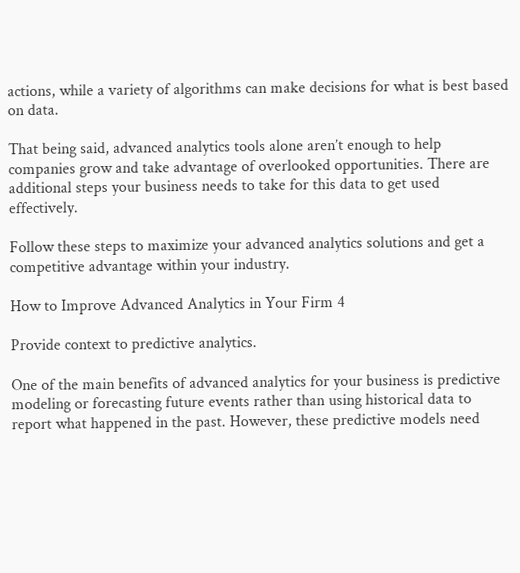actions, while a variety of algorithms can make decisions for what is best based on data.

That being said, advanced analytics tools alone aren’t enough to help companies grow and take advantage of overlooked opportunities. There are additional steps your business needs to take for this data to get used effectively.

Follow these steps to maximize your advanced analytics solutions and get a competitive advantage within your industry.

How to Improve Advanced Analytics in Your Firm 4

Provide context to predictive analytics.

One of the main benefits of advanced analytics for your business is predictive modeling or forecasting future events rather than using historical data to report what happened in the past. However, these predictive models need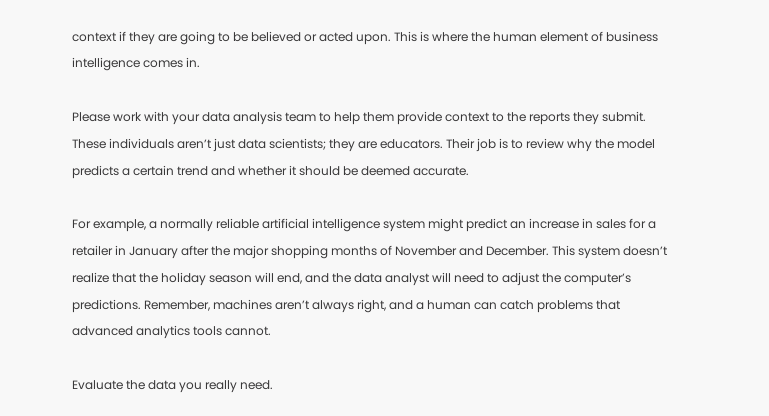context if they are going to be believed or acted upon. This is where the human element of business intelligence comes in.

Please work with your data analysis team to help them provide context to the reports they submit. These individuals aren’t just data scientists; they are educators. Their job is to review why the model predicts a certain trend and whether it should be deemed accurate.

For example, a normally reliable artificial intelligence system might predict an increase in sales for a retailer in January after the major shopping months of November and December. This system doesn’t realize that the holiday season will end, and the data analyst will need to adjust the computer’s predictions. Remember, machines aren’t always right, and a human can catch problems that advanced analytics tools cannot.

Evaluate the data you really need.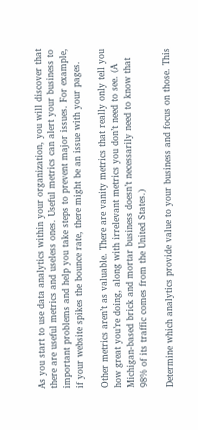As you start to use data analytics within your organization, you will discover that there are useful metrics and useless ones. Useful metrics can alert your business to important problems and help you take steps to prevent major issues. For example, if your website spikes the bounce rate, there might be an issue with your pages.

Other metrics aren’t as valuable. There are vanity metrics that really only tell you how great you’re doing, along with irrelevant metrics you don’t need to see. (A Michigan-based brick and mortar business doesn’t necessarily need to know that 98% of its traffic comes from the United States.)

Determine which analytics provide value to your business and focus on those. This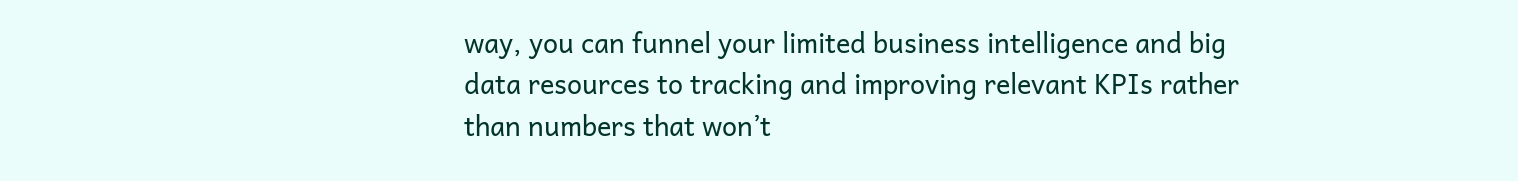way, you can funnel your limited business intelligence and big data resources to tracking and improving relevant KPIs rather than numbers that won’t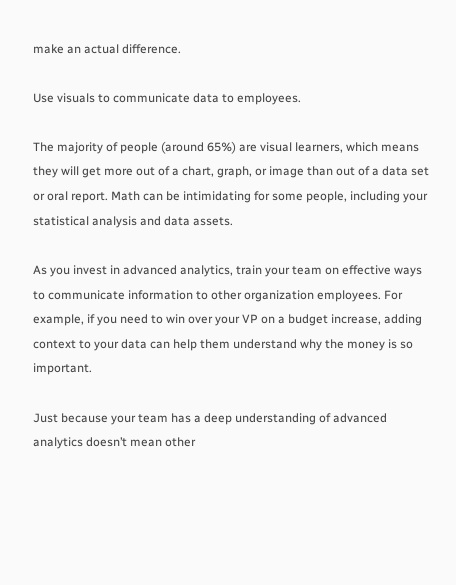make an actual difference.

Use visuals to communicate data to employees.

The majority of people (around 65%) are visual learners, which means they will get more out of a chart, graph, or image than out of a data set or oral report. Math can be intimidating for some people, including your statistical analysis and data assets.

As you invest in advanced analytics, train your team on effective ways to communicate information to other organization employees. For example, if you need to win over your VP on a budget increase, adding context to your data can help them understand why the money is so important.

Just because your team has a deep understanding of advanced analytics doesn’t mean other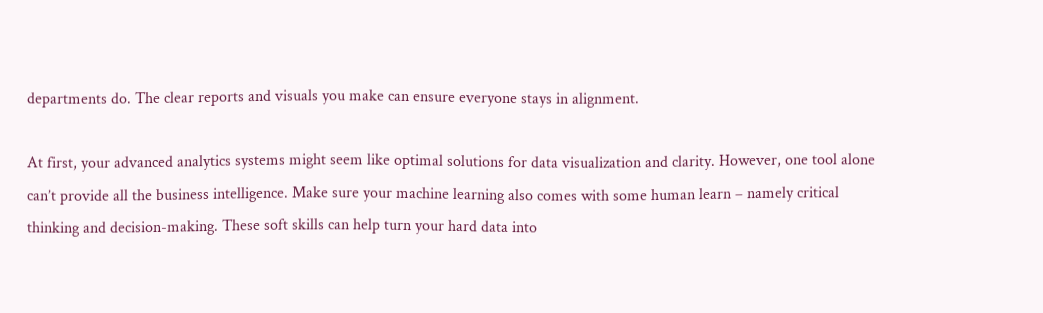departments do. The clear reports and visuals you make can ensure everyone stays in alignment.

At first, your advanced analytics systems might seem like optimal solutions for data visualization and clarity. However, one tool alone can’t provide all the business intelligence. Make sure your machine learning also comes with some human learn – namely critical thinking and decision-making. These soft skills can help turn your hard data into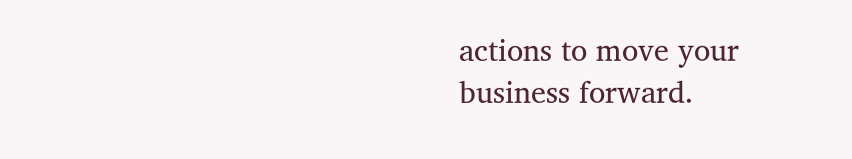actions to move your business forward.